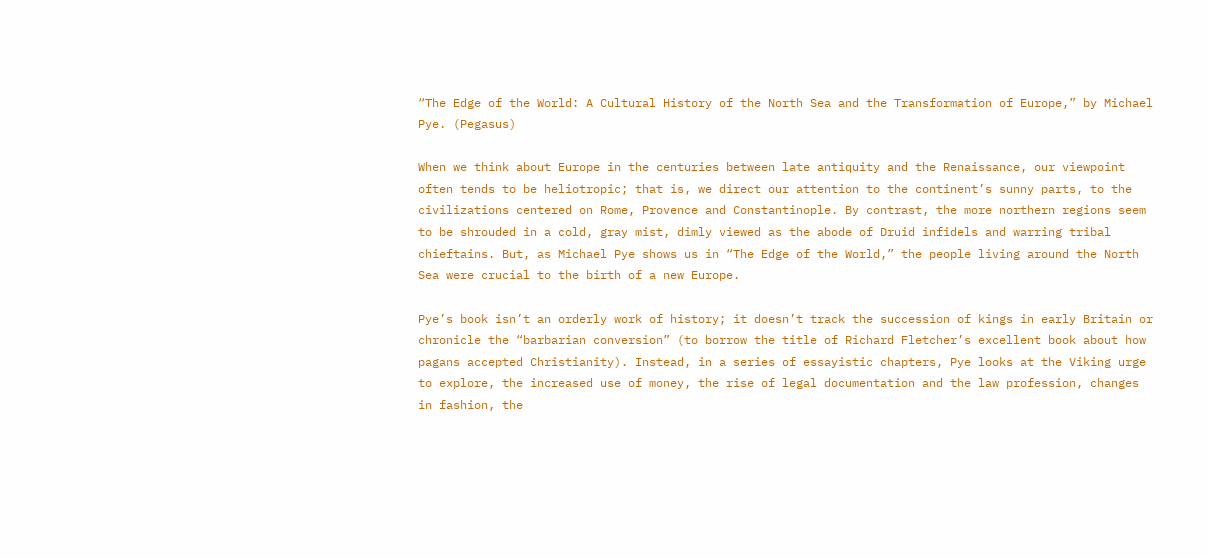“The Edge of the World: A Cultural History of the North Sea and the Transformation of Europe,” by Michael Pye. (Pegasus)

When we think about Europe in the centuries between late antiquity and the Renaissance, our viewpoint often tends to be heliotropic; that is, we direct our attention to the continent’s sunny parts, to the civilizations centered on Rome, Provence and Constantinople. By contrast, the more northern regions seem to be shrouded in a cold, gray mist, dimly viewed as the abode of Druid infidels and warring tribal chieftains. But, as Michael Pye shows us in “The Edge of the World,” the people living around the North Sea were crucial to the birth of a new Europe.

Pye’s book isn’t an orderly work of history; it doesn’t track the succession of kings in early Britain or chronicle the “barbarian conversion” (to borrow the title of Richard Fletcher’s excellent book about how pagans accepted Christianity). Instead, in a series of essayistic chapters, Pye looks at the Viking urge to explore, the increased use of money, the rise of legal documentation and the law profession, changes in fashion, the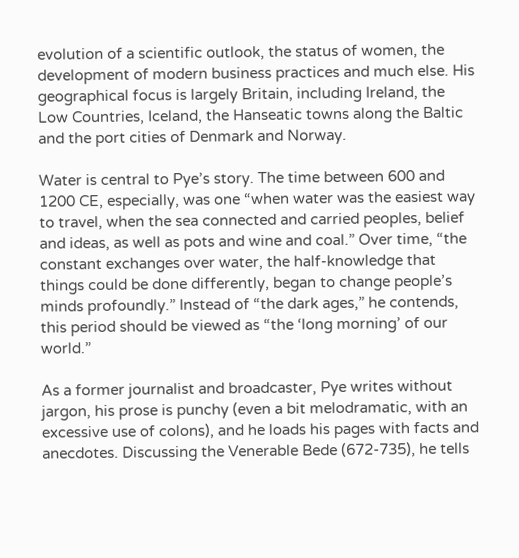evolution of a scientific outlook, the status of women, the development of modern business practices and much else. His geographical focus is largely Britain, including Ireland, the Low Countries, Iceland, the Hanseatic towns along the Baltic and the port cities of Denmark and Norway.

Water is central to Pye’s story. The time between 600 and 1200 CE, especially, was one “when water was the easiest way to travel, when the sea connected and carried peoples, belief and ideas, as well as pots and wine and coal.” Over time, “the constant exchanges over water, the half-knowledge that things could be done differently, began to change people’s minds profoundly.” Instead of “the dark ages,” he contends, this period should be viewed as “the ‘long morning’ of our world.”

As a former journalist and broadcaster, Pye writes without jargon, his prose is punchy (even a bit melodramatic, with an excessive use of colons), and he loads his pages with facts and anecdotes. Discussing the Venerable Bede (672-735), he tells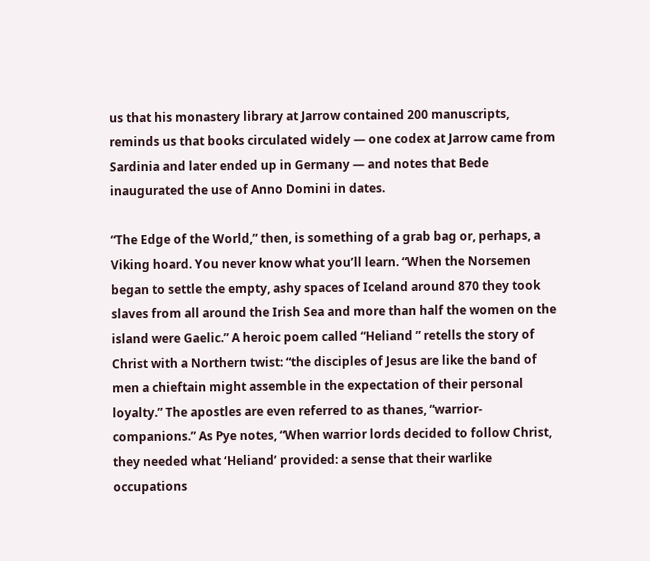us that his monastery library at Jarrow contained 200 manuscripts, reminds us that books circulated widely — one codex at Jarrow came from Sardinia and later ended up in Germany — and notes that Bede inaugurated the use of Anno Domini in dates.

“The Edge of the World,” then, is something of a grab bag or, perhaps, a Viking hoard. You never know what you’ll learn. “When the Norsemen began to settle the empty, ashy spaces of Iceland around 870 they took slaves from all around the Irish Sea and more than half the women on the island were Gaelic.” A heroic poem called “Heliand ” retells the story of Christ with a Northern twist: “the disciples of Jesus are like the band of men a chieftain might assemble in the expectation of their personal loyalty.” The apostles are even referred to as thanes, “warrior-companions.” As Pye notes, “When warrior lords decided to follow Christ, they needed what ‘Heliand’ provided: a sense that their warlike occupations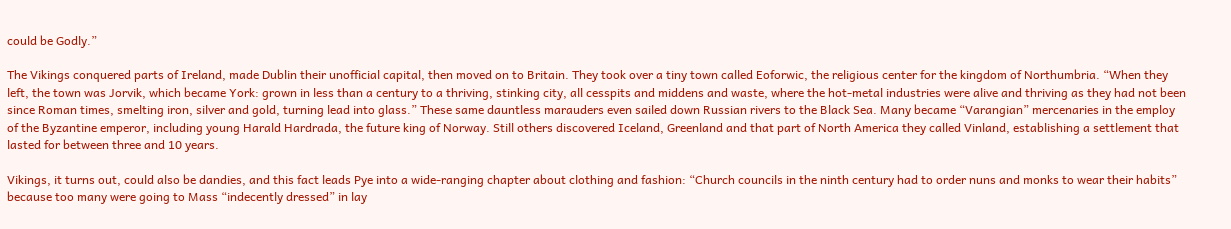could be Godly.”

The Vikings conquered parts of Ireland, made Dublin their unofficial capital, then moved on to Britain. They took over a tiny town called Eoforwic, the religious center for the kingdom of Northumbria. “When they left, the town was Jorvik, which became York: grown in less than a century to a thriving, stinking city, all cesspits and middens and waste, where the hot-metal industries were alive and thriving as they had not been since Roman times, smelting iron, silver and gold, turning lead into glass.” These same dauntless marauders even sailed down Russian rivers to the Black Sea. Many became “Varangian” mercenaries in the employ of the Byzantine emperor, including young Harald Hardrada, the future king of Norway. Still others discovered Iceland, Greenland and that part of North America they called Vinland, establishing a settlement that lasted for between three and 10 years.

Vikings, it turns out, could also be dandies, and this fact leads Pye into a wide-ranging chapter about clothing and fashion: “Church councils in the ninth century had to order nuns and monks to wear their habits” because too many were going to Mass “indecently dressed” in lay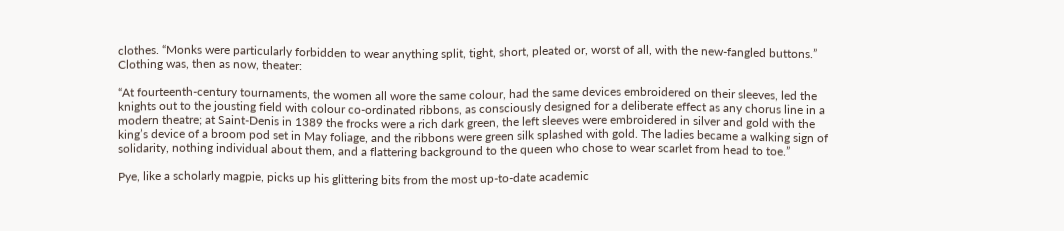clothes. “Monks were particularly forbidden to wear anything split, tight, short, pleated or, worst of all, with the new-fangled buttons.” Clothing was, then as now, theater:

“At fourteenth-century tournaments, the women all wore the same colour, had the same devices embroidered on their sleeves, led the knights out to the jousting field with colour co-ordinated ribbons, as consciously designed for a deliberate effect as any chorus line in a modern theatre; at Saint-Denis in 1389 the frocks were a rich dark green, the left sleeves were embroidered in silver and gold with the king’s device of a broom pod set in May foliage, and the ribbons were green silk splashed with gold. The ladies became a walking sign of solidarity, nothing individual about them, and a flattering background to the queen who chose to wear scarlet from head to toe.”

Pye, like a scholarly magpie, picks up his glittering bits from the most up-to-date academic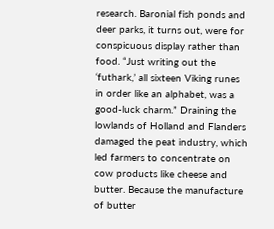research. Baronial fish ponds and deer parks, it turns out, were for conspicuous display rather than food. “Just writing out the ‘futhark,’ all sixteen Viking runes in order like an alphabet, was a good-luck charm.” Draining the lowlands of Holland and Flanders damaged the peat industry, which led farmers to concentrate on cow products like cheese and butter. Because the manufacture of butter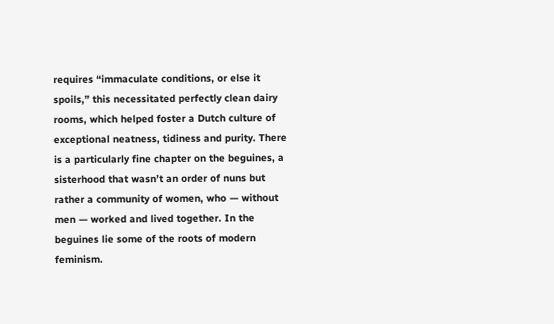requires “immaculate conditions, or else it spoils,” this necessitated perfectly clean dairy rooms, which helped foster a Dutch culture of exceptional neatness, tidiness and purity. There is a particularly fine chapter on the beguines, a sisterhood that wasn’t an order of nuns but rather a community of women, who — without men — worked and lived together. In the beguines lie some of the roots of modern feminism.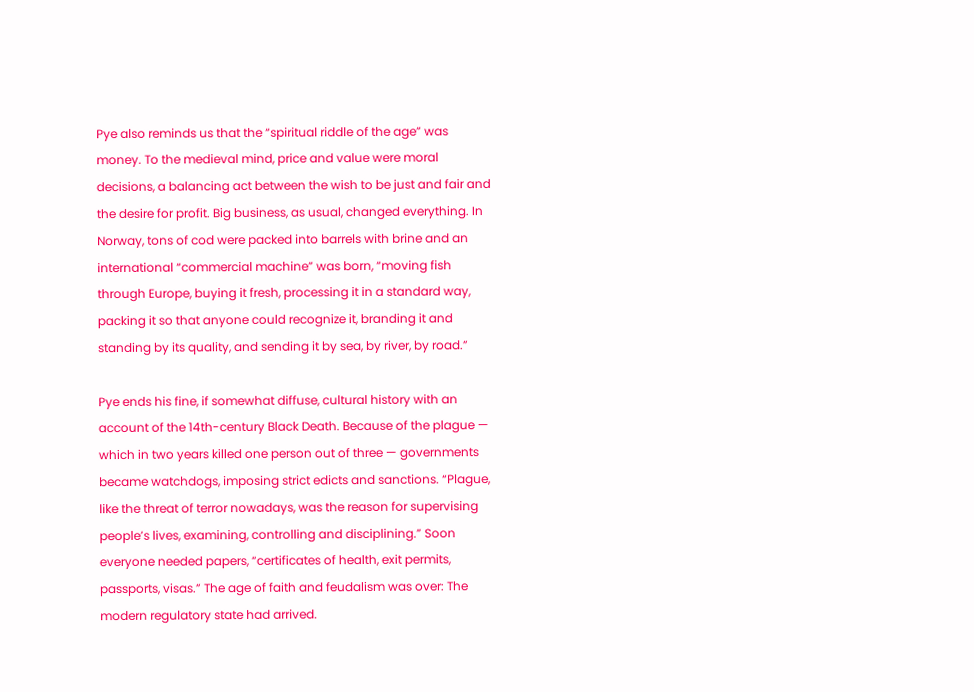Pye also reminds us that the “spiritual riddle of the age” was money. To the medieval mind, price and value were moral decisions, a balancing act between the wish to be just and fair and the desire for profit. Big business, as usual, changed everything. In Norway, tons of cod were packed into barrels with brine and an international “commercial machine” was born, “moving fish through Europe, buying it fresh, processing it in a standard way, packing it so that anyone could recognize it, branding it and standing by its quality, and sending it by sea, by river, by road.”

Pye ends his fine, if somewhat diffuse, cultural history with an account of the 14th-century Black Death. Because of the plague — which in two years killed one person out of three — governments became watchdogs, imposing strict edicts and sanctions. “Plague, like the threat of terror nowadays, was the reason for supervising people’s lives, examining, controlling and disciplining.” Soon everyone needed papers, “certificates of health, exit permits, passports, visas.” The age of faith and feudalism was over: The modern regulatory state had arrived.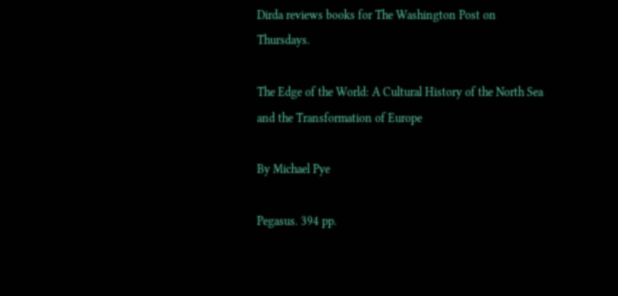Dirda reviews books for The Washington Post on Thursdays.

The Edge of the World: A Cultural History of the North Sea and the Transformation of Europe

By Michael Pye

Pegasus. 394 pp.